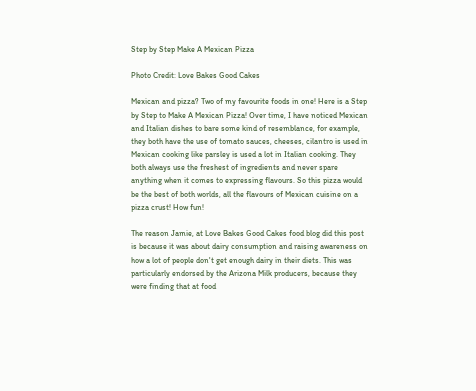Step by Step Make A Mexican Pizza

Photo Credit: Love Bakes Good Cakes

Mexican and pizza? Two of my favourite foods in one! Here is a Step by Step to Make A Mexican Pizza! Over time, I have noticed Mexican and Italian dishes to bare some kind of resemblance, for example, they both have the use of tomato sauces, cheeses, cilantro is used in Mexican cooking like parsley is used a lot in Italian cooking. They both always use the freshest of ingredients and never spare anything when it comes to expressing flavours. So this pizza would be the best of both worlds, all the flavours of Mexican cuisine on a pizza crust! How fun!

The reason Jamie, at Love Bakes Good Cakes food blog did this post is because it was about dairy consumption and raising awareness on how a lot of people don't get enough dairy in their diets. This was particularly endorsed by the Arizona Milk producers, because they were finding that at food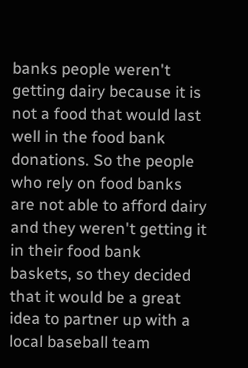banks people weren't getting dairy because it is not a food that would last well in the food bank donations. So the people who rely on food banks are not able to afford dairy and they weren't getting it in their food bank baskets, so they decided that it would be a great idea to partner up with a local baseball team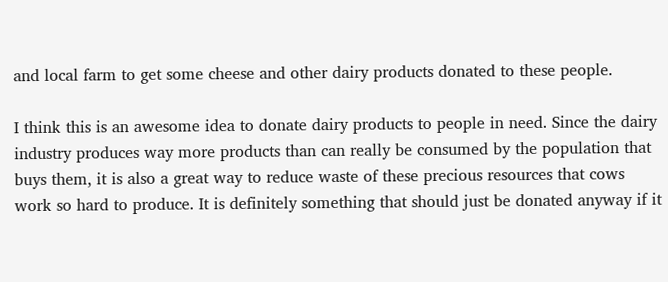and local farm to get some cheese and other dairy products donated to these people.

I think this is an awesome idea to donate dairy products to people in need. Since the dairy industry produces way more products than can really be consumed by the population that buys them, it is also a great way to reduce waste of these precious resources that cows work so hard to produce. It is definitely something that should just be donated anyway if it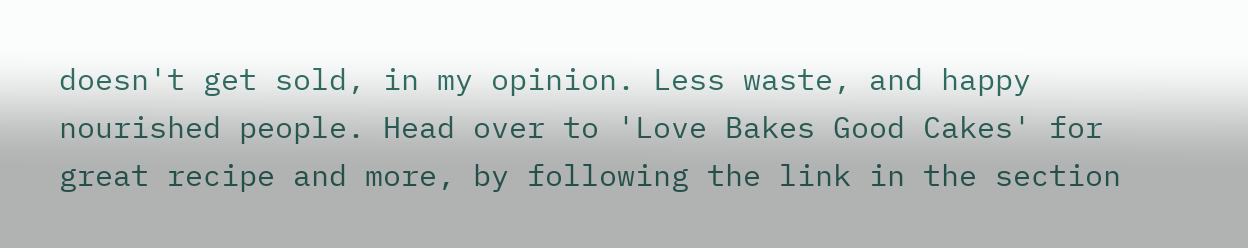doesn't get sold, in my opinion. Less waste, and happy nourished people. Head over to 'Love Bakes Good Cakes' for great recipe and more, by following the link in the section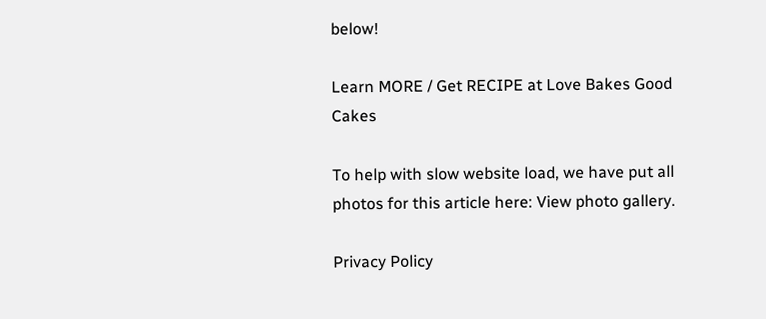below!

Learn MORE / Get RECIPE at Love Bakes Good Cakes

To help with slow website load, we have put all photos for this article here: View photo gallery.

Privacy Policy